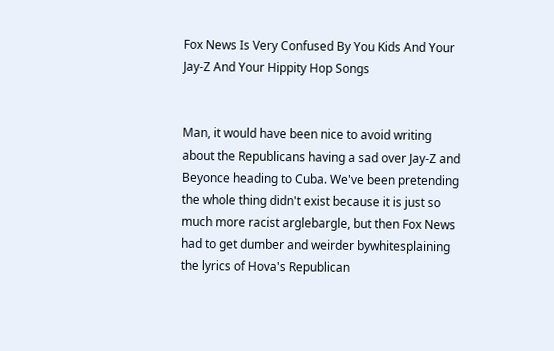Fox News Is Very Confused By You Kids And Your Jay-Z And Your Hippity Hop Songs


Man, it would have been nice to avoid writing about the Republicans having a sad over Jay-Z and Beyonce heading to Cuba. We've been pretending the whole thing didn't exist because it is just so much more racist arglebargle, but then Fox News had to get dumber and weirder bywhitesplaining the lyrics of Hova's Republican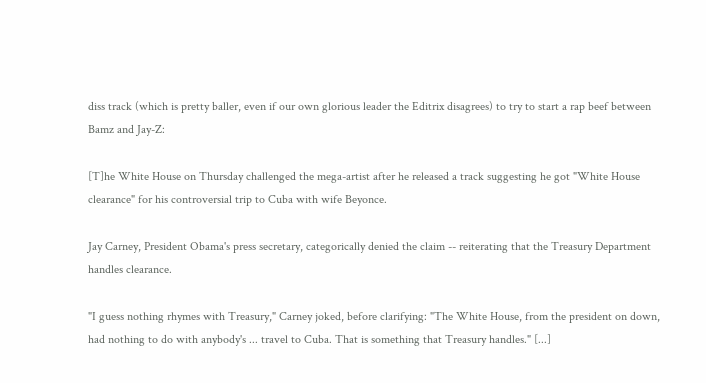diss track (which is pretty baller, even if our own glorious leader the Editrix disagrees) to try to start a rap beef between Bamz and Jay-Z:

[T]he White House on Thursday challenged the mega-artist after he released a track suggesting he got "White House clearance" for his controversial trip to Cuba with wife Beyonce.

Jay Carney, President Obama's press secretary, categorically denied the claim -- reiterating that the Treasury Department handles clearance.

"I guess nothing rhymes with Treasury," Carney joked, before clarifying: "The White House, from the president on down, had nothing to do with anybody's ... travel to Cuba. That is something that Treasury handles." [...]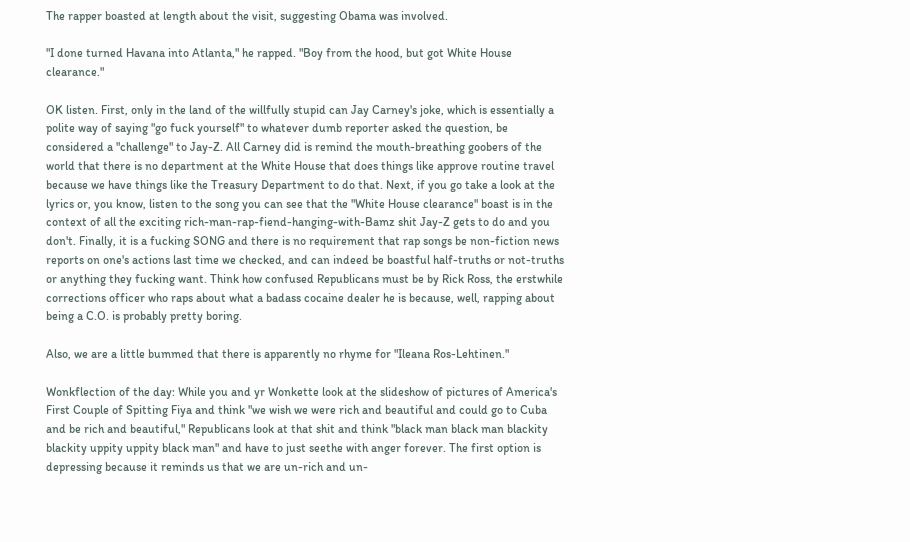The rapper boasted at length about the visit, suggesting Obama was involved.

"I done turned Havana into Atlanta," he rapped. "Boy from the hood, but got White House clearance."

OK listen. First, only in the land of the willfully stupid can Jay Carney's joke, which is essentially a polite way of saying "go fuck yourself" to whatever dumb reporter asked the question, be considered a "challenge" to Jay-Z. All Carney did is remind the mouth-breathing goobers of the world that there is no department at the White House that does things like approve routine travel because we have things like the Treasury Department to do that. Next, if you go take a look at the lyrics or, you know, listen to the song you can see that the "White House clearance" boast is in the context of all the exciting rich-man-rap-fiend-hanging-with-Bamz shit Jay-Z gets to do and you don't. Finally, it is a fucking SONG and there is no requirement that rap songs be non-fiction news reports on one's actions last time we checked, and can indeed be boastful half-truths or not-truths or anything they fucking want. Think how confused Republicans must be by Rick Ross, the erstwhile corrections officer who raps about what a badass cocaine dealer he is because, well, rapping about being a C.O. is probably pretty boring.

Also, we are a little bummed that there is apparently no rhyme for "Ileana Ros-Lehtinen."

Wonkflection of the day: While you and yr Wonkette look at the slideshow of pictures of America's First Couple of Spitting Fiya and think "we wish we were rich and beautiful and could go to Cuba and be rich and beautiful," Republicans look at that shit and think "black man black man blackity blackity uppity uppity black man" and have to just seethe with anger forever. The first option is depressing because it reminds us that we are un-rich and un-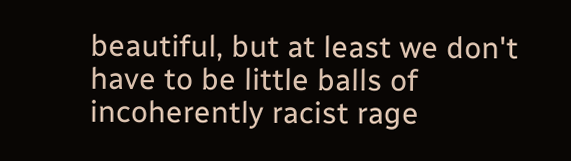beautiful, but at least we don't have to be little balls of incoherently racist rage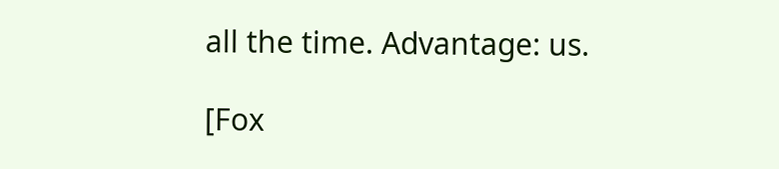all the time. Advantage: us.

[Fox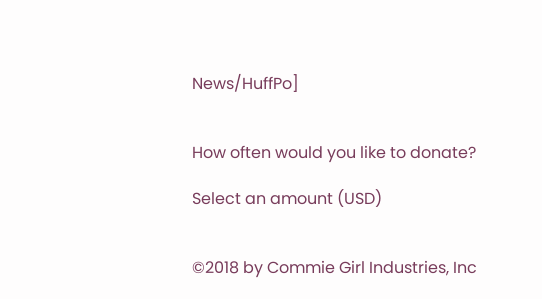News/HuffPo]


How often would you like to donate?

Select an amount (USD)


©2018 by Commie Girl Industries, Inc